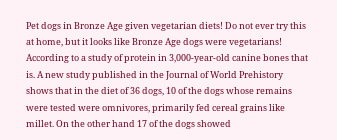Pet dogs in Bronze Age given vegetarian diets! Do not ever try this at home, but it looks like Bronze Age dogs were vegetarians! According to a study of protein in 3,000-year-old canine bones that is. A new study published in the Journal of World Prehistory shows that in the diet of 36 dogs, 10 of the dogs whose remains were tested were omnivores, primarily fed cereal grains like millet. On the other hand 17 of the dogs showed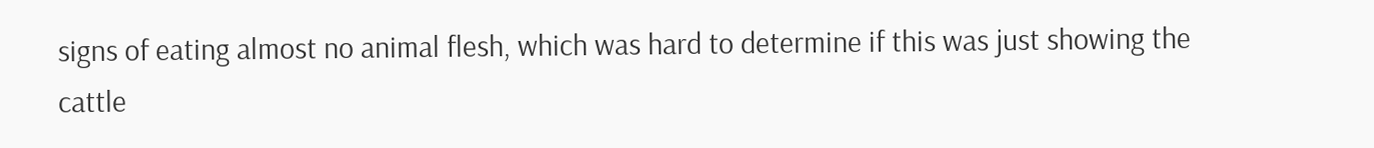signs of eating almost no animal flesh, which was hard to determine if this was just showing the cattle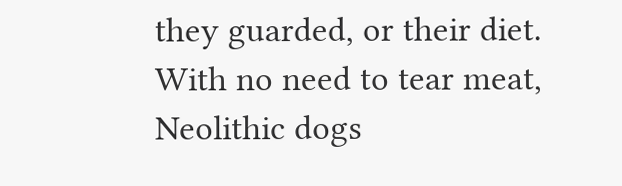they guarded, or their diet. With no need to tear meat, Neolithic dogs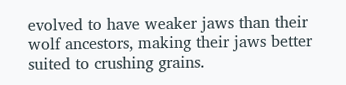evolved to have weaker jaws than their wolf ancestors, making their jaws better suited to crushing grains.